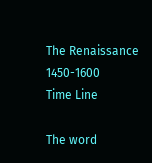The Renaissance 1450-1600
Time Line

The word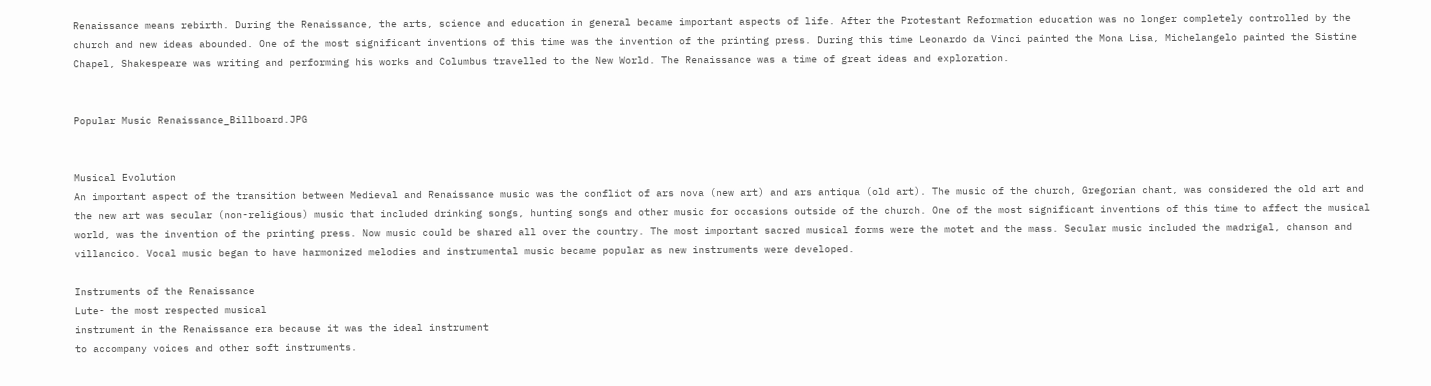Renaissance means rebirth. During the Renaissance, the arts, science and education in general became important aspects of life. After the Protestant Reformation education was no longer completely controlled by the church and new ideas abounded. One of the most significant inventions of this time was the invention of the printing press. During this time Leonardo da Vinci painted the Mona Lisa, Michelangelo painted the Sistine Chapel, Shakespeare was writing and performing his works and Columbus travelled to the New World. The Renaissance was a time of great ideas and exploration.


Popular Music Renaissance_Billboard.JPG


Musical Evolution
An important aspect of the transition between Medieval and Renaissance music was the conflict of ars nova (new art) and ars antiqua (old art). The music of the church, Gregorian chant, was considered the old art and the new art was secular (non-religious) music that included drinking songs, hunting songs and other music for occasions outside of the church. One of the most significant inventions of this time to affect the musical world, was the invention of the printing press. Now music could be shared all over the country. The most important sacred musical forms were the motet and the mass. Secular music included the madrigal, chanson and villancico. Vocal music began to have harmonized melodies and instrumental music became popular as new instruments were developed.

Instruments of the Renaissance
Lute- the most respected musical
instrument in the Renaissance era because it was the ideal instrument
to accompany voices and other soft instruments.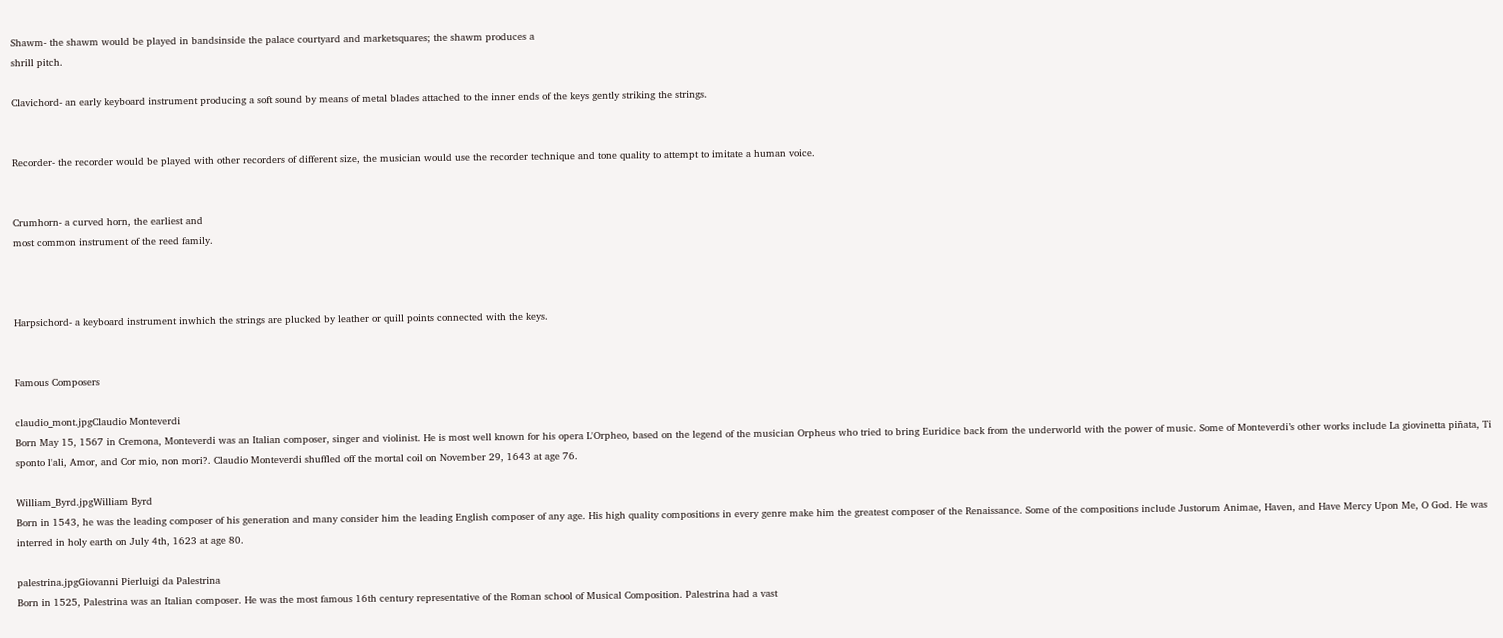Shawm- the shawm would be played in bandsinside the palace courtyard and marketsquares; the shawm produces a
shrill pitch.

Clavichord- an early keyboard instrument producing a soft sound by means of metal blades attached to the inner ends of the keys gently striking the strings.


Recorder- the recorder would be played with other recorders of different size, the musician would use the recorder technique and tone quality to attempt to imitate a human voice.


Crumhorn- a curved horn, the earliest and
most common instrument of the reed family.



Harpsichord- a keyboard instrument inwhich the strings are plucked by leather or quill points connected with the keys.


Famous Composers

claudio_mont.jpgClaudio Monteverdi
Born May 15, 1567 in Cremona, Monteverdi was an Italian composer, singer and violinist. He is most well known for his opera L'Orpheo, based on the legend of the musician Orpheus who tried to bring Euridice back from the underworld with the power of music. Some of Monteverdi’s other works include La giovinetta piñata, Ti sponto l'ali, Amor, and Cor mio, non mori?. Claudio Monteverdi shuffled off the mortal coil on November 29, 1643 at age 76.

William_Byrd.jpgWilliam Byrd
Born in 1543, he was the leading composer of his generation and many consider him the leading English composer of any age. His high quality compositions in every genre make him the greatest composer of the Renaissance. Some of the compositions include Justorum Animae, Haven, and Have Mercy Upon Me, O God. He was interred in holy earth on July 4th, 1623 at age 80.

palestrina.jpgGiovanni Pierluigi da Palestrina
Born in 1525, Palestrina was an Italian composer. He was the most famous 16th century representative of the Roman school of Musical Composition. Palestrina had a vast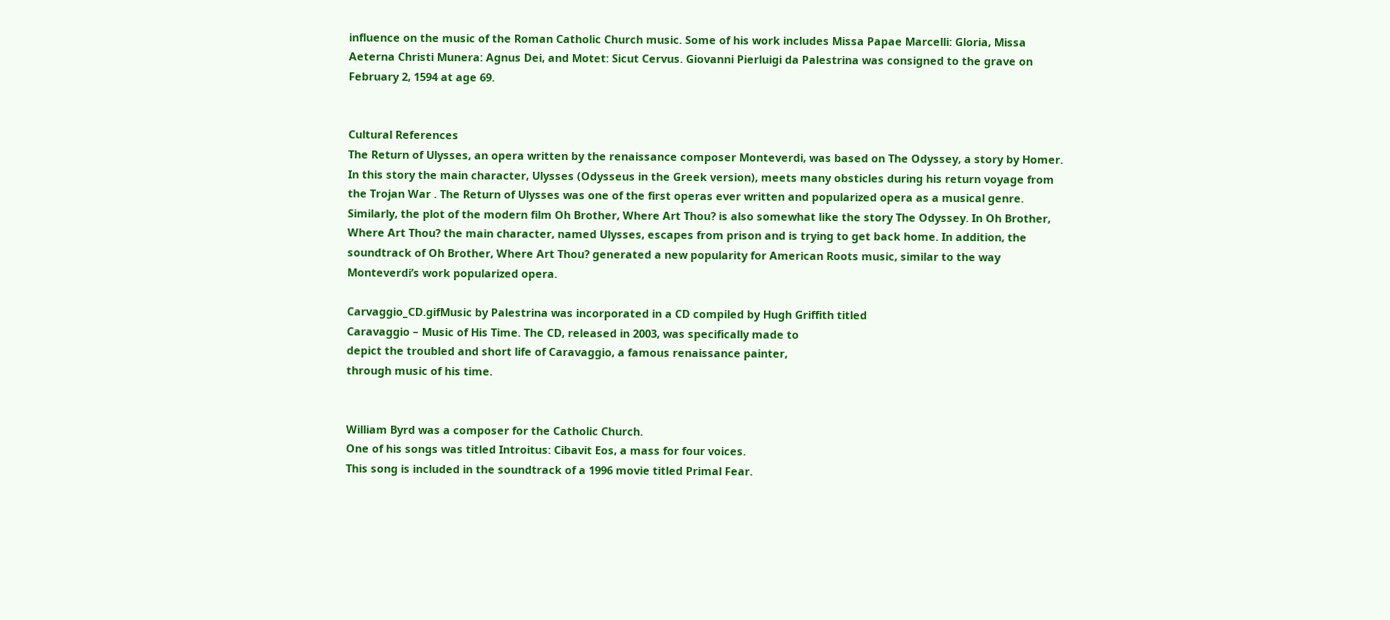influence on the music of the Roman Catholic Church music. Some of his work includes Missa Papae Marcelli: Gloria, Missa Aeterna Christi Munera: Agnus Dei, and Motet: Sicut Cervus. Giovanni Pierluigi da Palestrina was consigned to the grave on February 2, 1594 at age 69.


Cultural References
The Return of Ulysses, an opera written by the renaissance composer Monteverdi, was based on The Odyssey, a story by Homer. In this story the main character, Ulysses (Odysseus in the Greek version), meets many obsticles during his return voyage from the Trojan War . The Return of Ulysses was one of the first operas ever written and popularized opera as a musical genre. Similarly, the plot of the modern film Oh Brother, Where Art Thou? is also somewhat like the story The Odyssey. In Oh Brother, Where Art Thou? the main character, named Ulysses, escapes from prison and is trying to get back home. In addition, the soundtrack of Oh Brother, Where Art Thou? generated a new popularity for American Roots music, similar to the way Monteverdi’s work popularized opera.

Carvaggio_CD.gifMusic by Palestrina was incorporated in a CD compiled by Hugh Griffith titled
Caravaggio – Music of His Time. The CD, released in 2003, was specifically made to
depict the troubled and short life of Caravaggio, a famous renaissance painter,
through music of his time.


William Byrd was a composer for the Catholic Church.
One of his songs was titled Introitus: Cibavit Eos, a mass for four voices.
This song is included in the soundtrack of a 1996 movie titled Primal Fear.